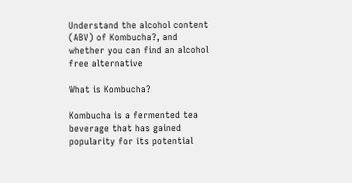Understand the alcohol content (ABV) of Kombucha?, and whether you can find an alcohol free alternative

What is Kombucha?

Kombucha is a fermented tea beverage that has gained popularity for its potential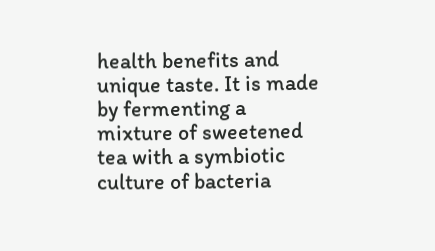health benefits and unique taste. It is made by fermenting a mixture of sweetened tea with a symbiotic culture of bacteria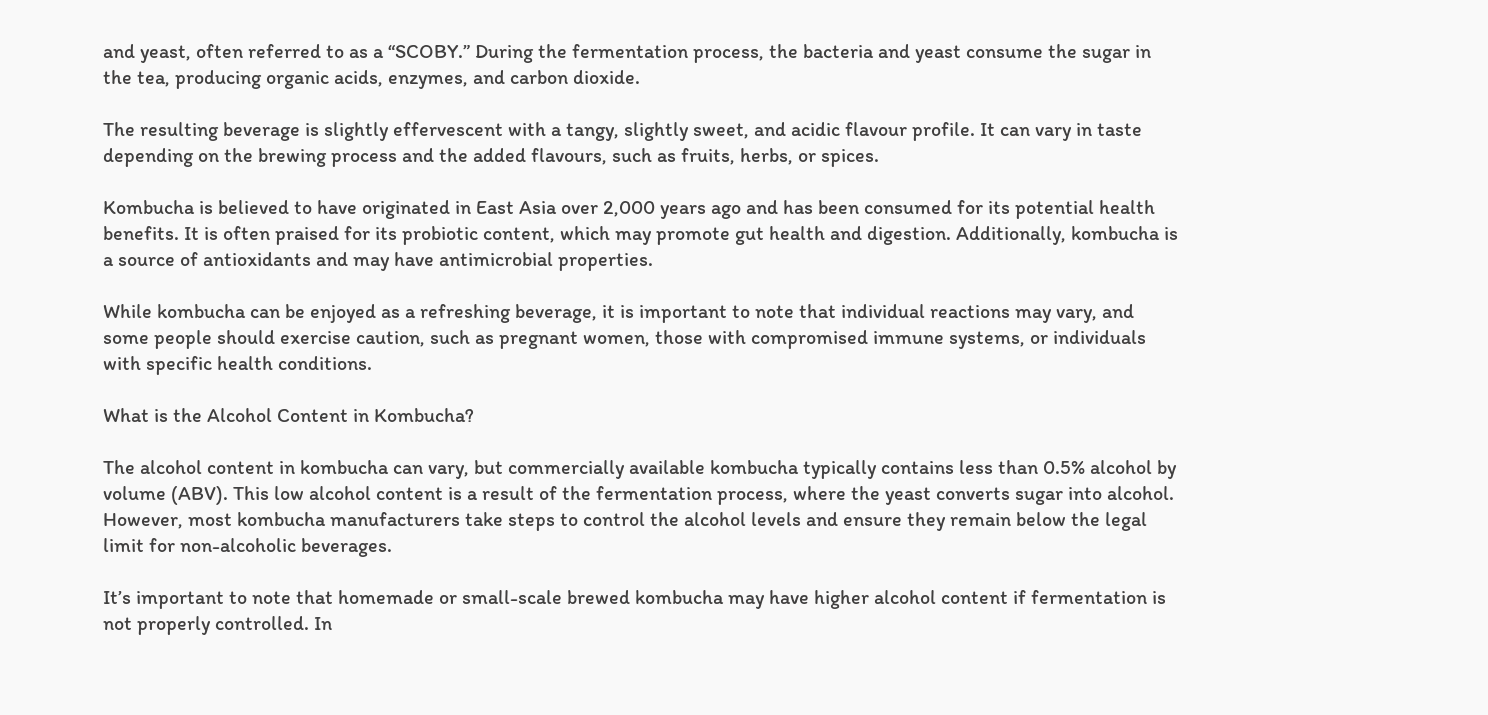and yeast, often referred to as a “SCOBY.” During the fermentation process, the bacteria and yeast consume the sugar in the tea, producing organic acids, enzymes, and carbon dioxide.

The resulting beverage is slightly effervescent with a tangy, slightly sweet, and acidic flavour profile. It can vary in taste depending on the brewing process and the added flavours, such as fruits, herbs, or spices.

Kombucha is believed to have originated in East Asia over 2,000 years ago and has been consumed for its potential health benefits. It is often praised for its probiotic content, which may promote gut health and digestion. Additionally, kombucha is a source of antioxidants and may have antimicrobial properties.

While kombucha can be enjoyed as a refreshing beverage, it is important to note that individual reactions may vary, and some people should exercise caution, such as pregnant women, those with compromised immune systems, or individuals with specific health conditions.

What is the Alcohol Content in Kombucha?

The alcohol content in kombucha can vary, but commercially available kombucha typically contains less than 0.5% alcohol by volume (ABV). This low alcohol content is a result of the fermentation process, where the yeast converts sugar into alcohol. However, most kombucha manufacturers take steps to control the alcohol levels and ensure they remain below the legal limit for non-alcoholic beverages.

It’s important to note that homemade or small-scale brewed kombucha may have higher alcohol content if fermentation is not properly controlled. In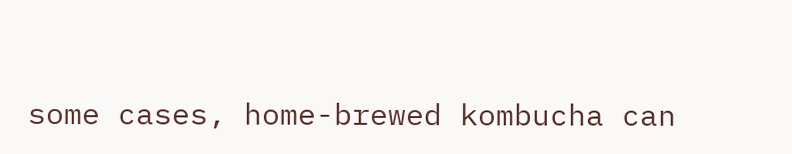some cases, home-brewed kombucha can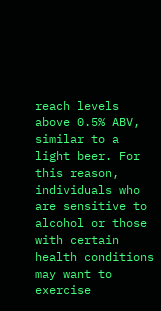reach levels above 0.5% ABV, similar to a light beer. For this reason, individuals who are sensitive to alcohol or those with certain health conditions may want to exercise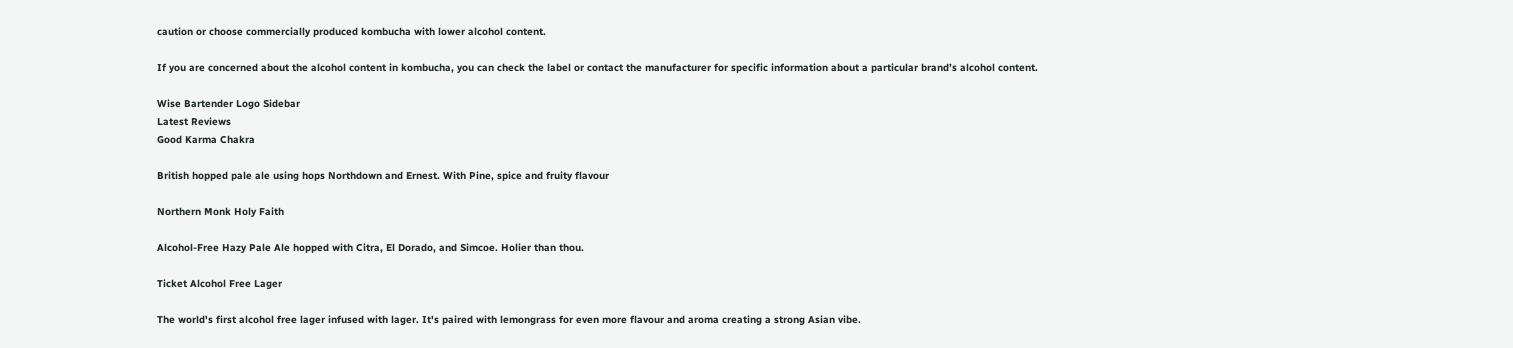caution or choose commercially produced kombucha with lower alcohol content.

If you are concerned about the alcohol content in kombucha, you can check the label or contact the manufacturer for specific information about a particular brand’s alcohol content.

Wise Bartender Logo Sidebar
Latest Reviews
Good Karma Chakra

British hopped pale ale using hops Northdown and Ernest. With Pine, spice and fruity flavour

Northern Monk Holy Faith

Alcohol-Free Hazy Pale Ale hopped with Citra, El Dorado, and Simcoe. Holier than thou.

Ticket Alcohol Free Lager

The world's first alcohol free lager infused with lager. It's paired with lemongrass for even more flavour and aroma creating a strong Asian vibe.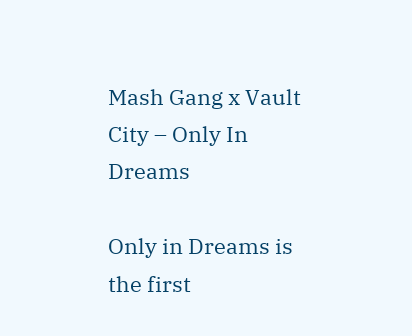Mash Gang x Vault City – Only In Dreams

Only in Dreams is the first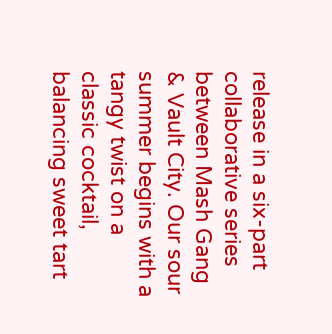release in a six-part collaborative series between Mash Gang & Vault City. Our sour summer begins with a tangy twist on a classic cocktail, balancing sweet tart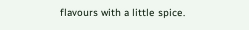flavours with a little spice.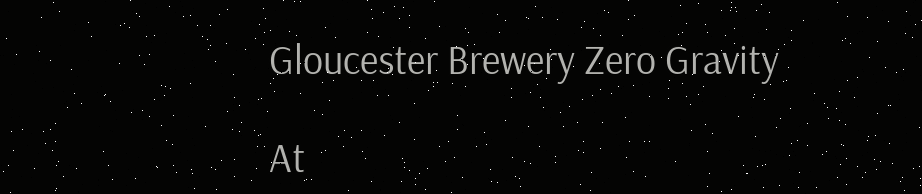Gloucester Brewery Zero Gravity

At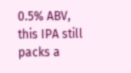0.5% ABV, this IPA still packs a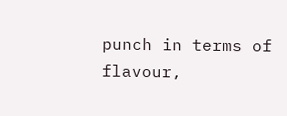punch in terms of flavour,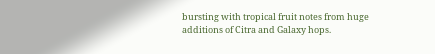bursting with tropical fruit notes from huge additions of Citra and Galaxy hops.